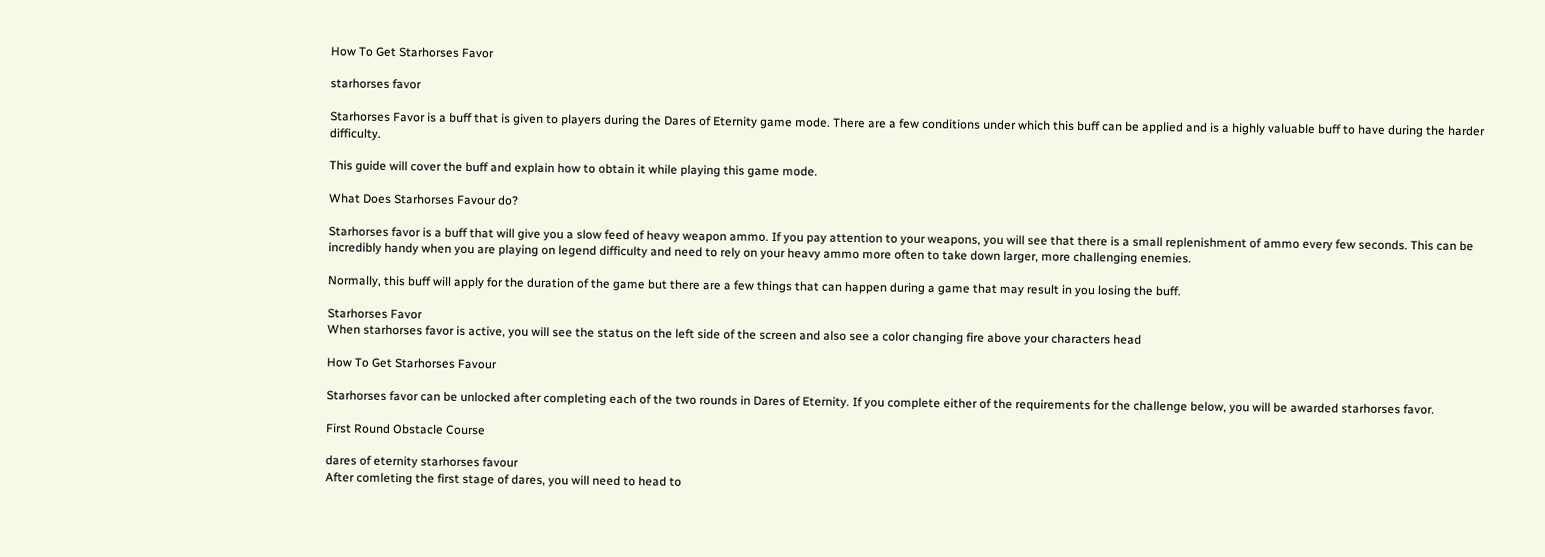How To Get Starhorses Favor

starhorses favor

Starhorses Favor is a buff that is given to players during the Dares of Eternity game mode. There are a few conditions under which this buff can be applied and is a highly valuable buff to have during the harder difficulty.

This guide will cover the buff and explain how to obtain it while playing this game mode.

What Does Starhorses Favour do?

Starhorses favor is a buff that will give you a slow feed of heavy weapon ammo. If you pay attention to your weapons, you will see that there is a small replenishment of ammo every few seconds. This can be incredibly handy when you are playing on legend difficulty and need to rely on your heavy ammo more often to take down larger, more challenging enemies.

Normally, this buff will apply for the duration of the game but there are a few things that can happen during a game that may result in you losing the buff.

Starhorses Favor
When starhorses favor is active, you will see the status on the left side of the screen and also see a color changing fire above your characters head

How To Get Starhorses Favour

Starhorses favor can be unlocked after completing each of the two rounds in Dares of Eternity. If you complete either of the requirements for the challenge below, you will be awarded starhorses favor.

First Round Obstacle Course

dares of eternity starhorses favour
After comleting the first stage of dares, you will need to head to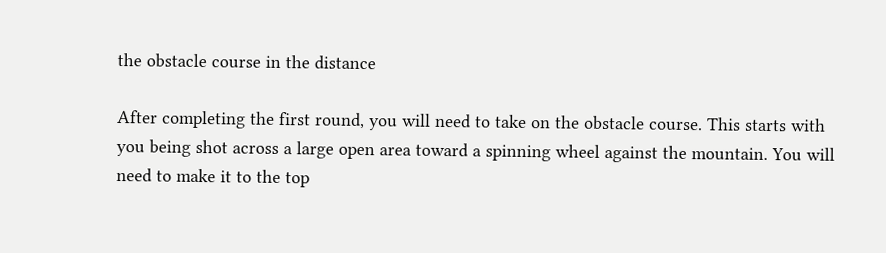the obstacle course in the distance

After completing the first round, you will need to take on the obstacle course. This starts with you being shot across a large open area toward a spinning wheel against the mountain. You will need to make it to the top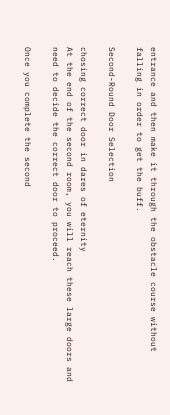entrance and then make it through the obstacle course without falling in order to get the buff.

Second-Round Door Selection

chosing correct door in dares of eternity
At the end of the second room, you will reach these large doors and need to decide the correct door to proceed.

Once you complete the second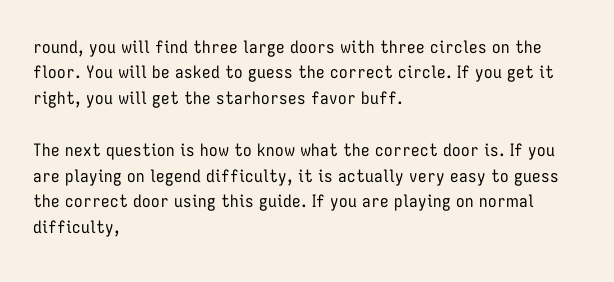round, you will find three large doors with three circles on the floor. You will be asked to guess the correct circle. If you get it right, you will get the starhorses favor buff.

The next question is how to know what the correct door is. If you are playing on legend difficulty, it is actually very easy to guess the correct door using this guide. If you are playing on normal difficulty,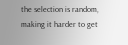the selection is random, making it harder to get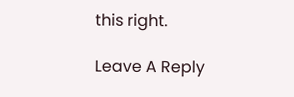this right.

Leave A Reply